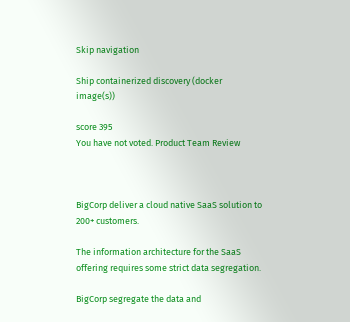Skip navigation

Ship containerized discovery (docker image(s))

score 395
You have not voted. Product Team Review



BigCorp deliver a cloud native SaaS solution to 200+ customers.

The information architecture for the SaaS offering requires some strict data segregation.

BigCorp segregate the data and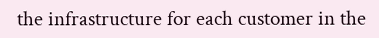the infrastructure for each customer in the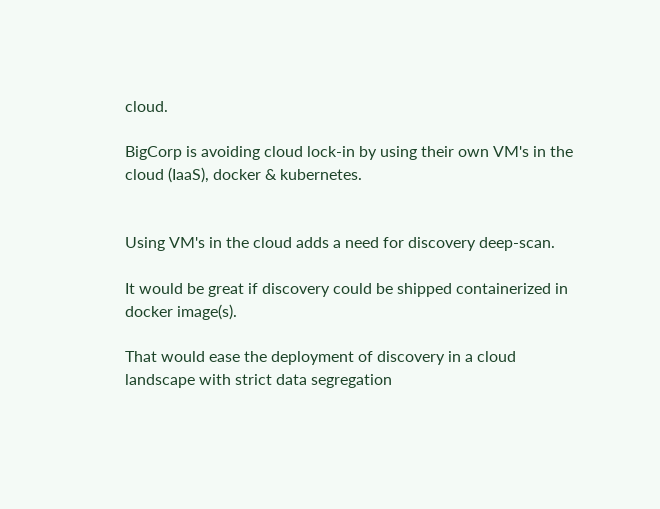cloud.

BigCorp is avoiding cloud lock-in by using their own VM's in the cloud (IaaS), docker & kubernetes.


Using VM's in the cloud adds a need for discovery deep-scan.

It would be great if discovery could be shipped containerized in docker image(s).

That would ease the deployment of discovery in a cloud landscape with strict data segregation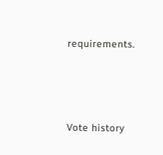requirements.





Vote history